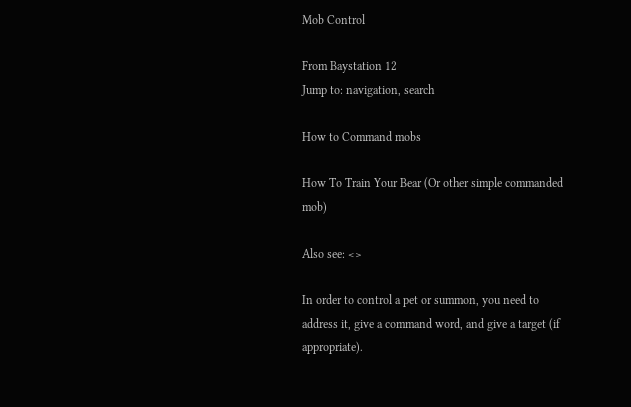Mob Control

From Baystation 12
Jump to: navigation, search

How to Command mobs

How To Train Your Bear (Or other simple commanded mob)

Also see: <>

In order to control a pet or summon, you need to address it, give a command word, and give a target (if appropriate).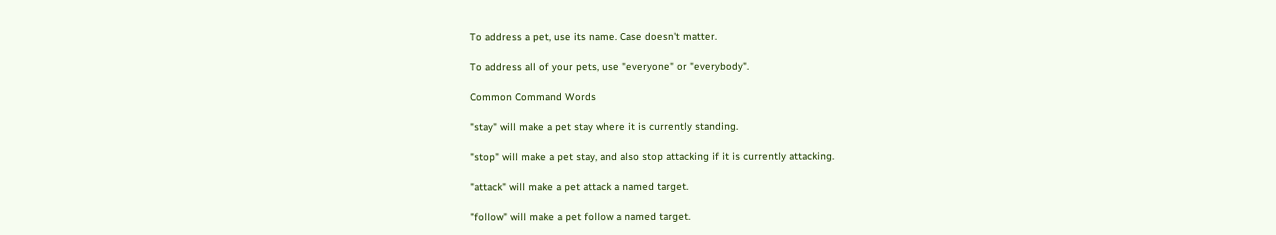To address a pet, use its name. Case doesn't matter.

To address all of your pets, use "everyone" or "everybody".

Common Command Words

"stay" will make a pet stay where it is currently standing.

"stop" will make a pet stay, and also stop attacking if it is currently attacking.

"attack" will make a pet attack a named target.

"follow" will make a pet follow a named target.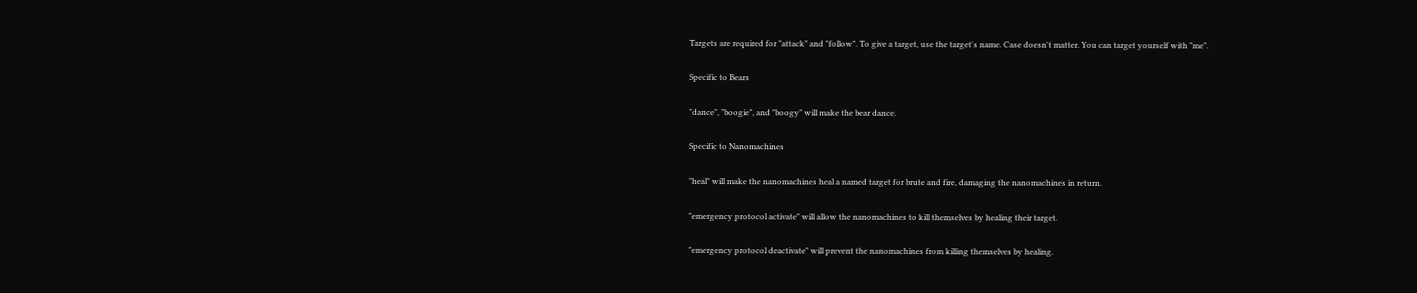Targets are required for "attack" and "follow". To give a target, use the target's name. Case doesn't matter. You can target yourself with "me".

Specific to Bears

"dance", "boogie", and "boogy" will make the bear dance.

Specific to Nanomachines

"heal" will make the nanomachines heal a named target for brute and fire, damaging the nanomachines in return.

"emergency protocol activate" will allow the nanomachines to kill themselves by healing their target.

"emergency protocol deactivate" will prevent the nanomachines from killing themselves by healing.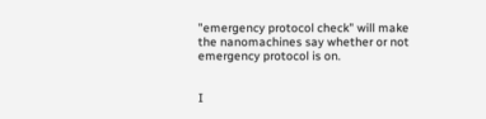"emergency protocol check" will make the nanomachines say whether or not emergency protocol is on.


I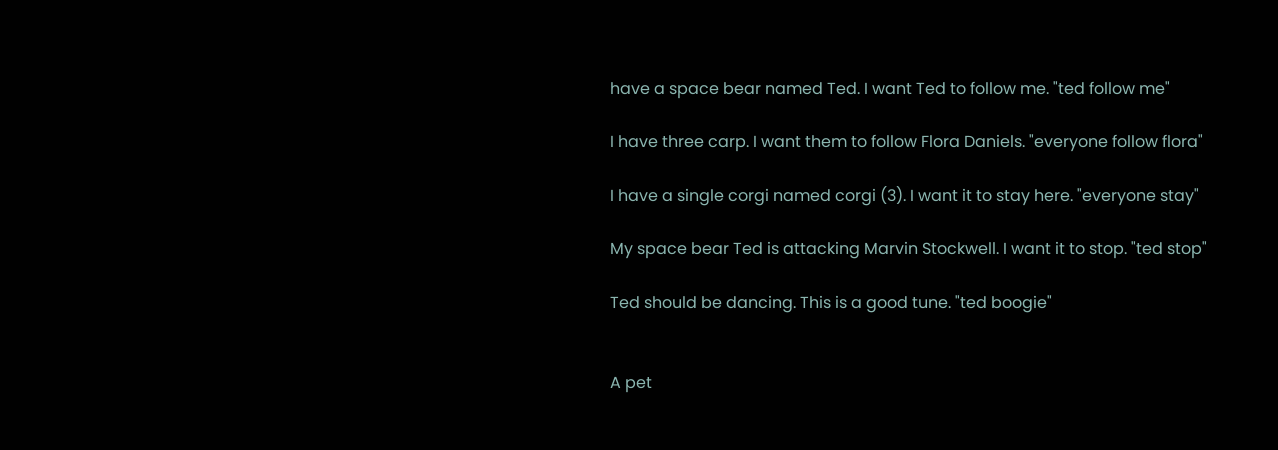have a space bear named Ted. I want Ted to follow me. "ted follow me"

I have three carp. I want them to follow Flora Daniels. "everyone follow flora"

I have a single corgi named corgi (3). I want it to stay here. "everyone stay"

My space bear Ted is attacking Marvin Stockwell. I want it to stop. "ted stop"

Ted should be dancing. This is a good tune. "ted boogie"


A pet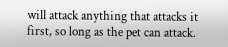will attack anything that attacks it first, so long as the pet can attack.